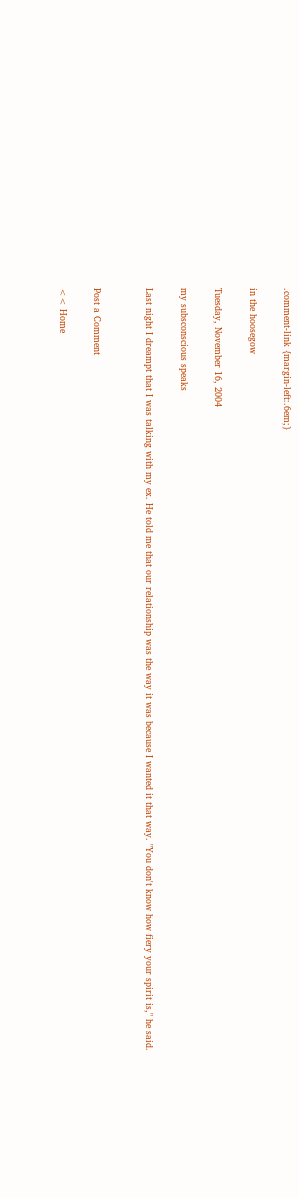.comment-link {margin-left:.6em;}

in the hoosegow

Tuesday, November 16, 2004

my subsconscious speaks

Last night I dreampt that I was talking with my ex. He told me that our relationship was the way it was because I wanted it that way. "You don't know how fiery your spirit is," he said.


Post a Comment

<< Home